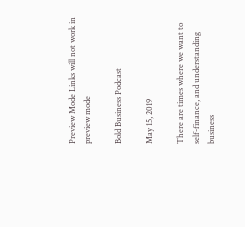Preview Mode Links will not work in preview mode

Bold Business Podcast

May 15, 2019

There are times where we want to self-finance, and understanding business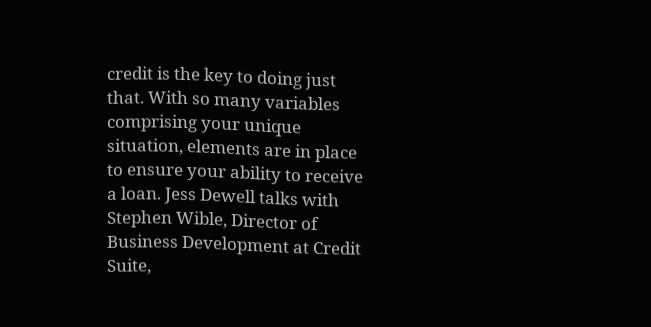credit is the key to doing just that. With so many variables comprising your unique situation, elements are in place to ensure your ability to receive a loan. Jess Dewell talks with Stephen Wible, Director of Business Development at Credit Suite,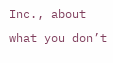Inc., about what you don’t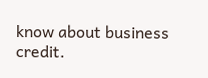know about business credit.